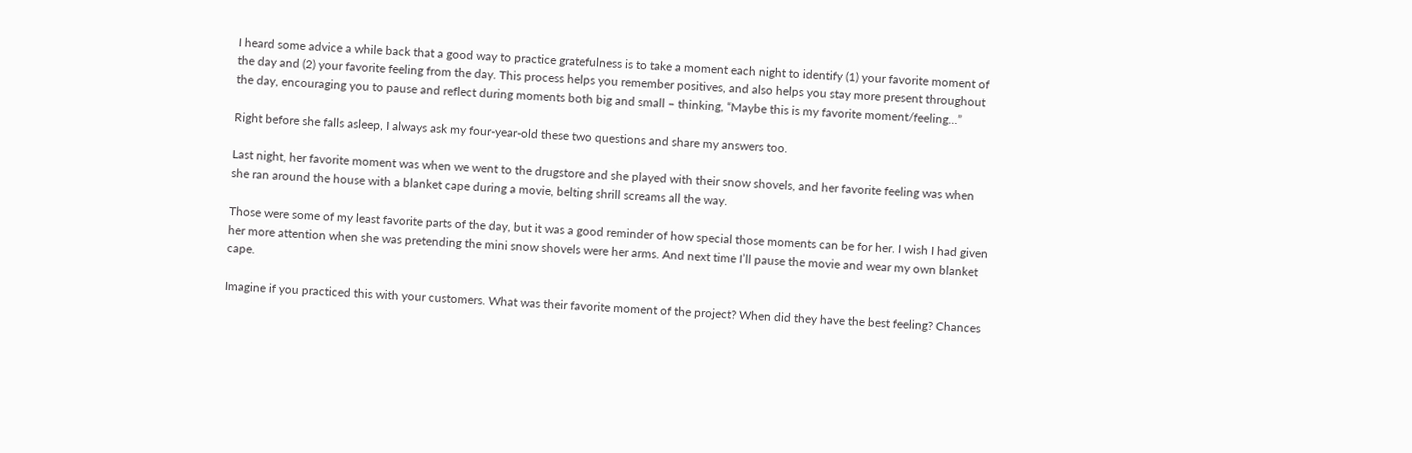I heard some advice a while back that a good way to practice gratefulness is to take a moment each night to identify (1) your favorite moment of the day and (2) your favorite feeling from the day. This process helps you remember positives, and also helps you stay more present throughout the day, encouraging you to pause and reflect during moments both big and small – thinking, “Maybe this is my favorite moment/feeling…”

Right before she falls asleep, I always ask my four-year-old these two questions and share my answers too.

Last night, her favorite moment was when we went to the drugstore and she played with their snow shovels, and her favorite feeling was when she ran around the house with a blanket cape during a movie, belting shrill screams all the way.

Those were some of my least favorite parts of the day, but it was a good reminder of how special those moments can be for her. I wish I had given her more attention when she was pretending the mini snow shovels were her arms. And next time I’ll pause the movie and wear my own blanket cape.

Imagine if you practiced this with your customers. What was their favorite moment of the project? When did they have the best feeling? Chances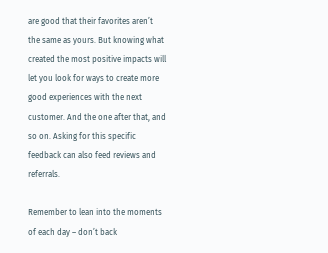are good that their favorites aren’t the same as yours. But knowing what created the most positive impacts will let you look for ways to create more good experiences with the next customer. And the one after that, and so on. Asking for this specific feedback can also feed reviews and referrals.

Remember to lean into the moments of each day – don’t back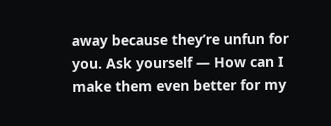away because they’re unfun for you. Ask yourself — How can I make them even better for my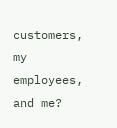customers, my employees, and me?